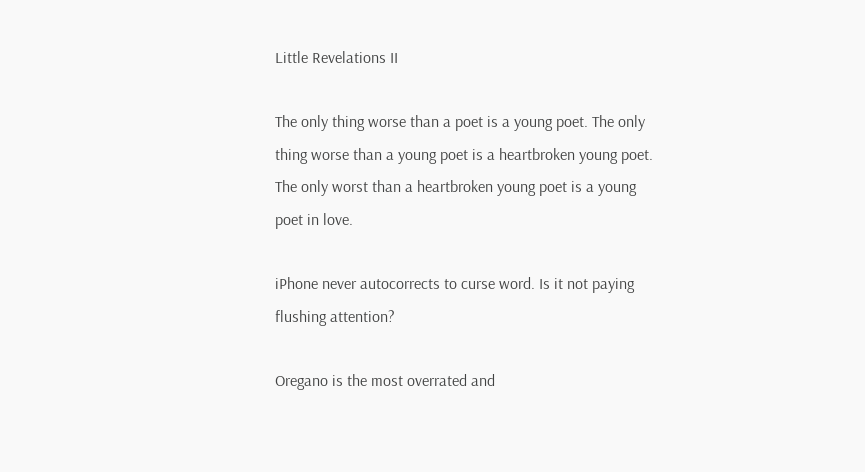Little Revelations II

The only thing worse than a poet is a young poet. The only thing worse than a young poet is a heartbroken young poet. The only worst than a heartbroken young poet is a young poet in love.

iPhone never autocorrects to curse word. Is it not paying flushing attention?

Oregano is the most overrated and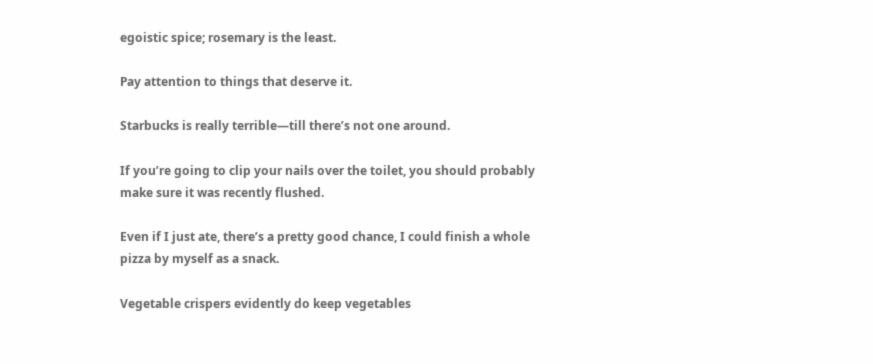egoistic spice; rosemary is the least.

Pay attention to things that deserve it.

Starbucks is really terrible—till there’s not one around.

If you’re going to clip your nails over the toilet, you should probably make sure it was recently flushed.

Even if I just ate, there’s a pretty good chance, I could finish a whole pizza by myself as a snack.

Vegetable crispers evidently do keep vegetables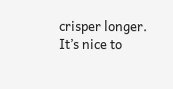crisper longer. It’s nice to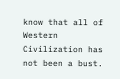know that all of Western Civilization has not been a bust.